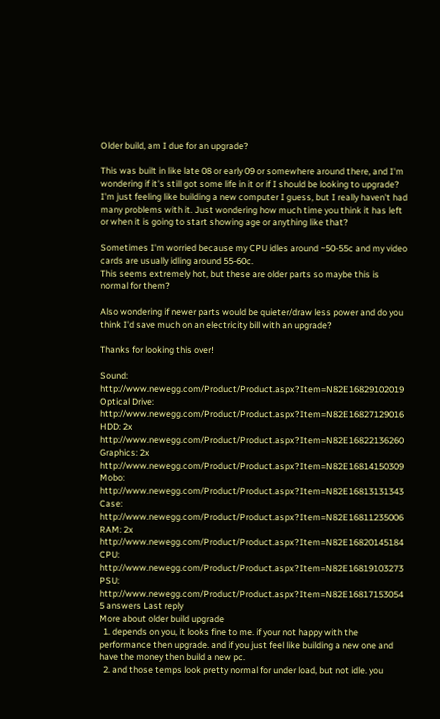Older build, am I due for an upgrade?

This was built in like late 08 or early 09 or somewhere around there, and I'm wondering if it's still got some life in it or if I should be looking to upgrade? I'm just feeling like building a new computer I guess, but I really haven't had many problems with it. Just wondering how much time you think it has left or when it is going to start showing age or anything like that?

Sometimes I'm worried because my CPU idles around ~50-55c and my video cards are usually idling around 55-60c.
This seems extremely hot, but these are older parts so maybe this is normal for them?

Also wondering if newer parts would be quieter/draw less power and do you think I'd save much on an electricity bill with an upgrade?

Thanks for looking this over!

Sound: http://www.newegg.com/Product/Product.aspx?Item=N82E16829102019
Optical Drive: http://www.newegg.com/Product/Product.aspx?Item=N82E16827129016
HDD: 2x http://www.newegg.com/Product/Product.aspx?Item=N82E16822136260
Graphics: 2x http://www.newegg.com/Product/Product.aspx?Item=N82E16814150309
Mobo: http://www.newegg.com/Product/Product.aspx?Item=N82E16813131343
Case: http://www.newegg.com/Product/Product.aspx?Item=N82E16811235006
RAM: 2x http://www.newegg.com/Product/Product.aspx?Item=N82E16820145184
CPU: http://www.newegg.com/Product/Product.aspx?Item=N82E16819103273
PSU: http://www.newegg.com/Product/Product.aspx?Item=N82E16817153054
5 answers Last reply
More about older build upgrade
  1. depends on you, it looks fine to me. if your not happy with the performance then upgrade. and if you just feel like building a new one and have the money then build a new pc.
  2. and those temps look pretty normal for under load, but not idle. you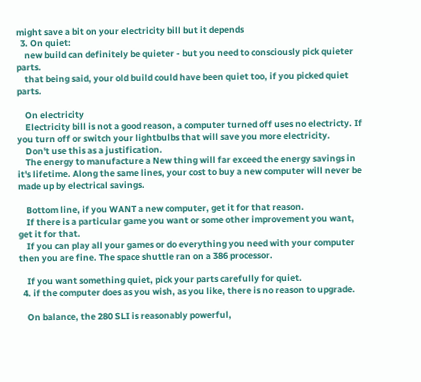might save a bit on your electricity bill but it depends
  3. On quiet:
    new build can definitely be quieter - but you need to consciously pick quieter parts.
    that being said, your old build could have been quiet too, if you picked quiet parts.

    On electricity
    Electricity bill is not a good reason, a computer turned off uses no electricty. If you turn off or switch your lightbulbs that will save you more electricity.
    Don't use this as a justification.
    The energy to manufacture a New thing will far exceed the energy savings in it's lifetime. Along the same lines, your cost to buy a new computer will never be made up by electrical savings.

    Bottom line, if you WANT a new computer, get it for that reason.
    If there is a particular game you want or some other improvement you want, get it for that.
    If you can play all your games or do everything you need with your computer then you are fine. The space shuttle ran on a 386 processor.

    If you want something quiet, pick your parts carefully for quiet.
  4. if the computer does as you wish, as you like, there is no reason to upgrade.

    On balance, the 280 SLI is reasonably powerful,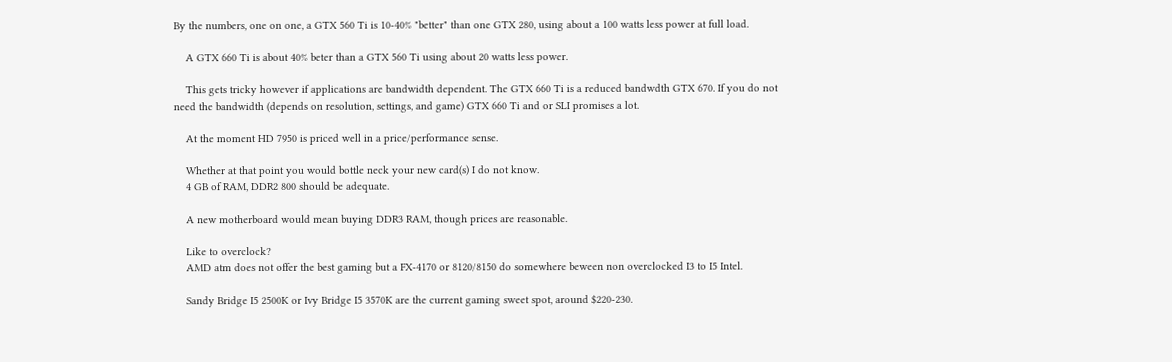By the numbers, one on one, a GTX 560 Ti is 10-40% "better" than one GTX 280, using about a 100 watts less power at full load.

    A GTX 660 Ti is about 40% beter than a GTX 560 Ti using about 20 watts less power.

    This gets tricky however if applications are bandwidth dependent. The GTX 660 Ti is a reduced bandwdth GTX 670. If you do not need the bandwidth (depends on resolution, settings, and game) GTX 660 Ti and or SLI promises a lot.

    At the moment HD 7950 is priced well in a price/performance sense.

    Whether at that point you would bottle neck your new card(s) I do not know.
    4 GB of RAM, DDR2 800 should be adequate.

    A new motherboard would mean buying DDR3 RAM, though prices are reasonable.

    Like to overclock?
    AMD atm does not offer the best gaming but a FX-4170 or 8120/8150 do somewhere beween non overclocked I3 to I5 Intel.

    Sandy Bridge I5 2500K or Ivy Bridge I5 3570K are the current gaming sweet spot, around $220-230.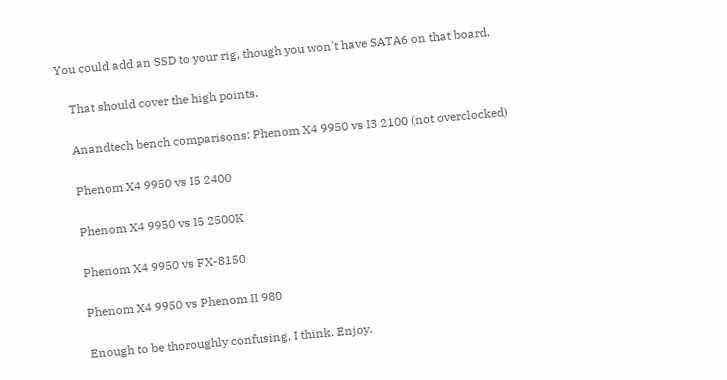You could add an SSD to your rig, though you won't have SATA6 on that board.

    That should cover the high points.

    Anandtech bench comparisons: Phenom X4 9950 vs I3 2100 (not overclocked)

    Phenom X4 9950 vs I5 2400

    Phenom X4 9950 vs I5 2500K

    Phenom X4 9950 vs FX-8150

    Phenom X4 9950 vs Phenom II 980

    Enough to be thoroughly confusing, I think. Enjoy.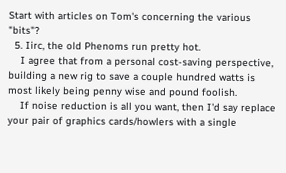Start with articles on Tom's concerning the various "bits"?
  5. Iirc, the old Phenoms run pretty hot.
    I agree that from a personal cost-saving perspective, building a new rig to save a couple hundred watts is most likely being penny wise and pound foolish.
    If noise reduction is all you want, then I'd say replace your pair of graphics cards/howlers with a single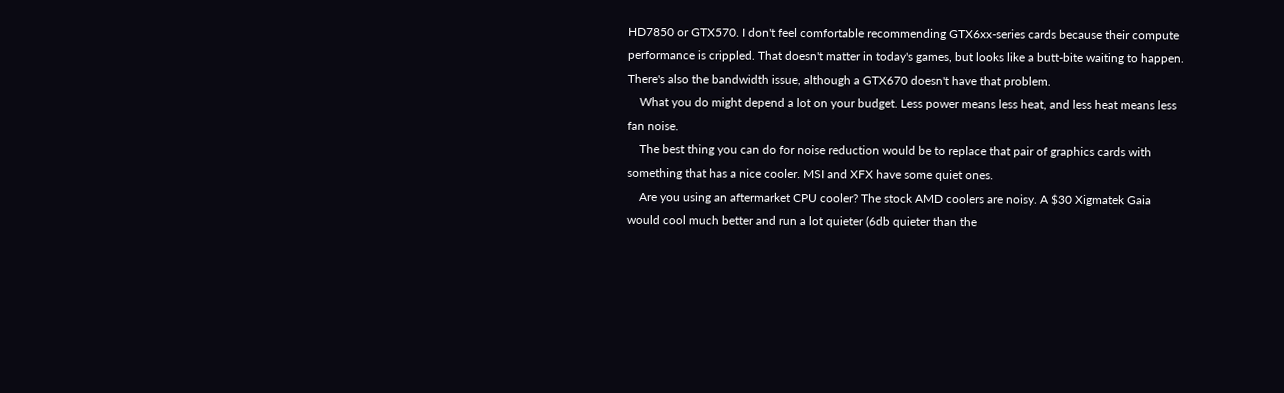HD7850 or GTX570. I don't feel comfortable recommending GTX6xx-series cards because their compute performance is crippled. That doesn't matter in today's games, but looks like a butt-bite waiting to happen. There's also the bandwidth issue, although a GTX670 doesn't have that problem.
    What you do might depend a lot on your budget. Less power means less heat, and less heat means less fan noise.
    The best thing you can do for noise reduction would be to replace that pair of graphics cards with something that has a nice cooler. MSI and XFX have some quiet ones.
    Are you using an aftermarket CPU cooler? The stock AMD coolers are noisy. A $30 Xigmatek Gaia would cool much better and run a lot quieter (6db quieter than the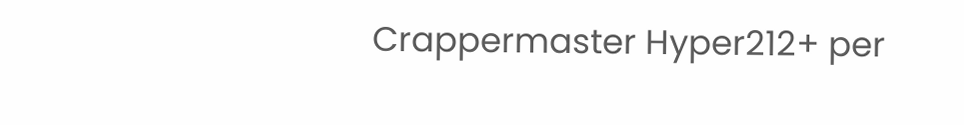Crappermaster Hyper212+ per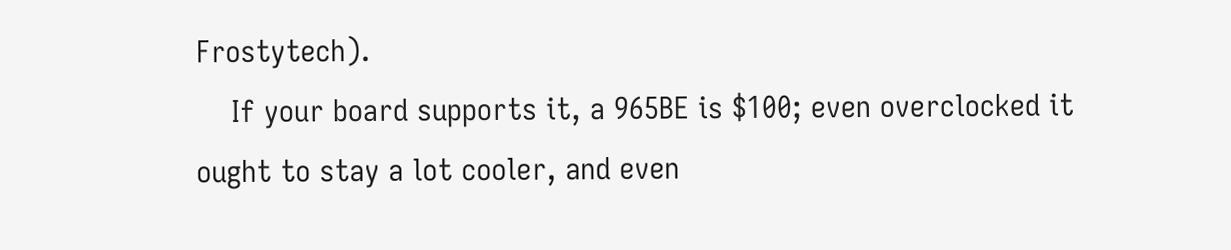Frostytech).
    If your board supports it, a 965BE is $100; even overclocked it ought to stay a lot cooler, and even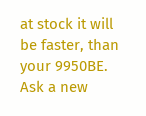at stock it will be faster, than your 9950BE.
Ask a new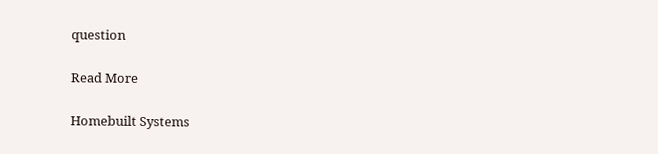question

Read More

Homebuilt Systems